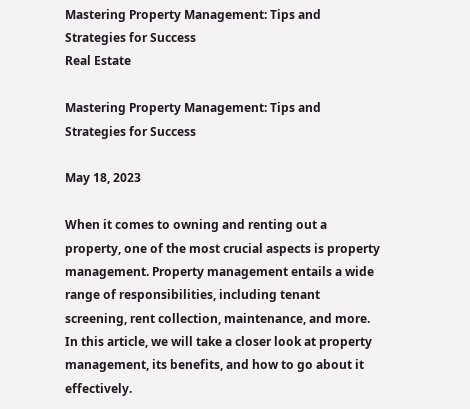Mastering Property Management: Tips and Strategies for Success
Real Estate

Mastering Property Management: Tips and Strategies for Success

May 18, 2023

When it comes to owning and renting out a property, one of the most crucial aspects is property management. Property management entails a wide range of responsibilities, including tenant screening, rent collection, maintenance, and more. In this article, we will take a closer look at property management, its benefits, and how to go about it effectively.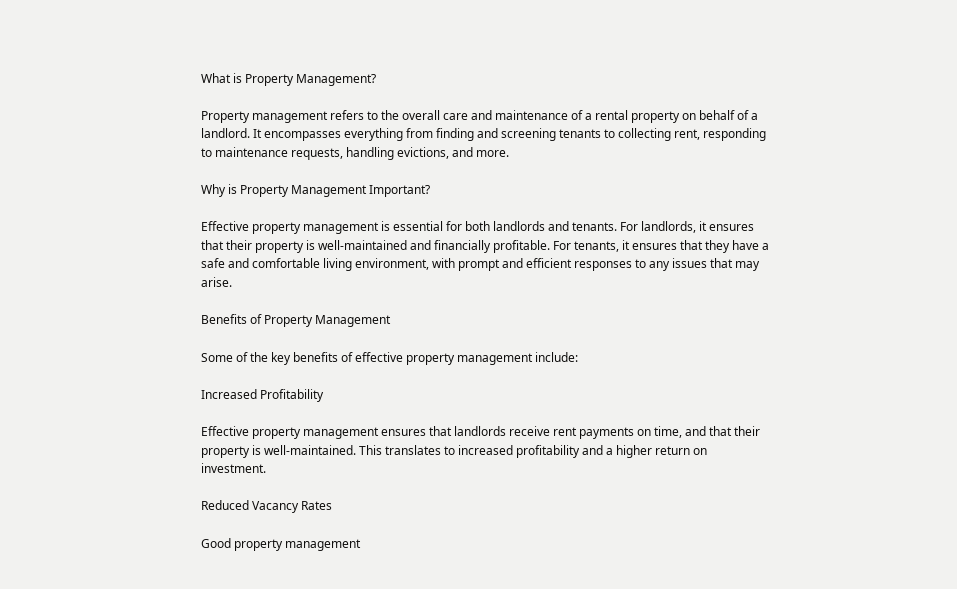What is Property Management?

Property management refers to the overall care and maintenance of a rental property on behalf of a landlord. It encompasses everything from finding and screening tenants to collecting rent, responding to maintenance requests, handling evictions, and more.

Why is Property Management Important?

Effective property management is essential for both landlords and tenants. For landlords, it ensures that their property is well-maintained and financially profitable. For tenants, it ensures that they have a safe and comfortable living environment, with prompt and efficient responses to any issues that may arise.

Benefits of Property Management

Some of the key benefits of effective property management include:

Increased Profitability

Effective property management ensures that landlords receive rent payments on time, and that their property is well-maintained. This translates to increased profitability and a higher return on investment.

Reduced Vacancy Rates

Good property management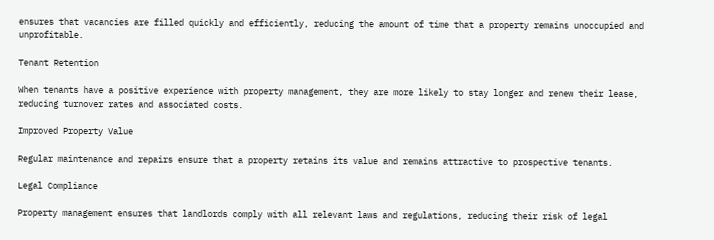ensures that vacancies are filled quickly and efficiently, reducing the amount of time that a property remains unoccupied and unprofitable.

Tenant Retention

When tenants have a positive experience with property management, they are more likely to stay longer and renew their lease, reducing turnover rates and associated costs.

Improved Property Value

Regular maintenance and repairs ensure that a property retains its value and remains attractive to prospective tenants.

Legal Compliance

Property management ensures that landlords comply with all relevant laws and regulations, reducing their risk of legal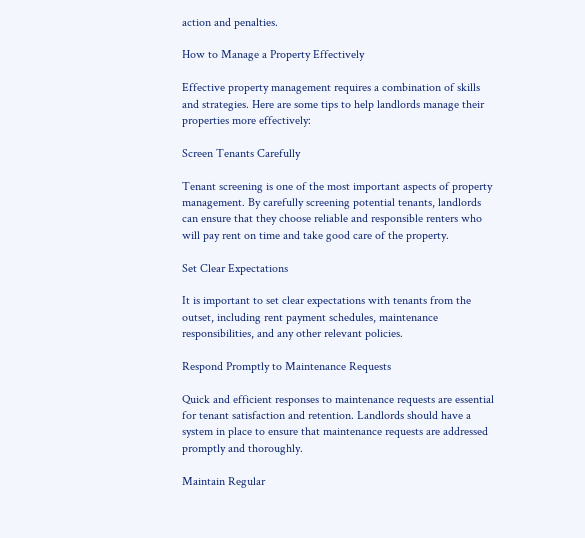action and penalties.

How to Manage a Property Effectively

Effective property management requires a combination of skills and strategies. Here are some tips to help landlords manage their properties more effectively:

Screen Tenants Carefully

Tenant screening is one of the most important aspects of property management. By carefully screening potential tenants, landlords can ensure that they choose reliable and responsible renters who will pay rent on time and take good care of the property.

Set Clear Expectations

It is important to set clear expectations with tenants from the outset, including rent payment schedules, maintenance responsibilities, and any other relevant policies.

Respond Promptly to Maintenance Requests

Quick and efficient responses to maintenance requests are essential for tenant satisfaction and retention. Landlords should have a system in place to ensure that maintenance requests are addressed promptly and thoroughly.

Maintain Regular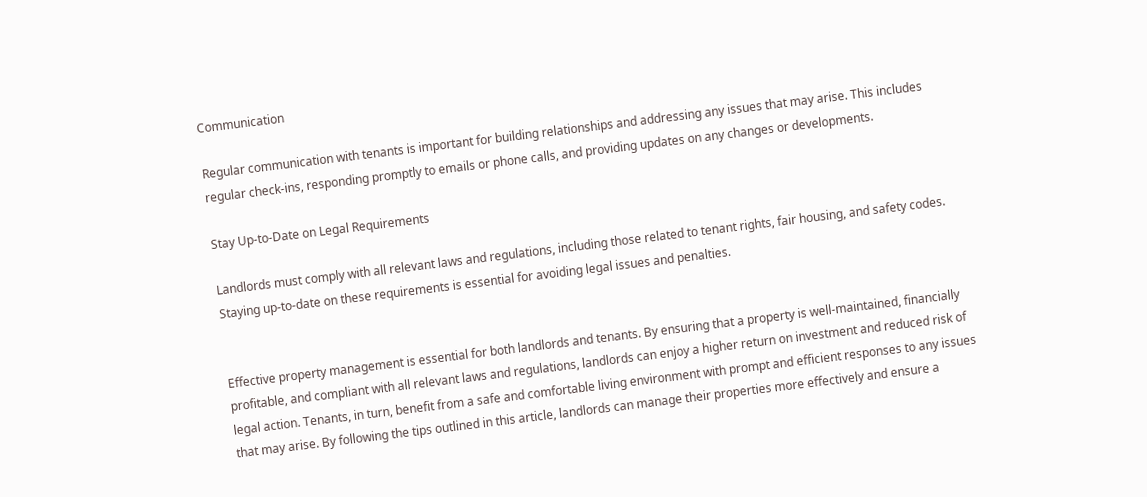Communication

Regular communication with tenants is important for building relationships and addressing any issues that may arise. This includes regular check-ins, responding promptly to emails or phone calls, and providing updates on any changes or developments.

Stay Up-to-Date on Legal Requirements

Landlords must comply with all relevant laws and regulations, including those related to tenant rights, fair housing, and safety codes. Staying up-to-date on these requirements is essential for avoiding legal issues and penalties.


Effective property management is essential for both landlords and tenants. By ensuring that a property is well-maintained, financially profitable, and compliant with all relevant laws and regulations, landlords can enjoy a higher return on investment and reduced risk of legal action. Tenants, in turn, benefit from a safe and comfortable living environment with prompt and efficient responses to any issues that may arise. By following the tips outlined in this article, landlords can manage their properties more effectively and ensure a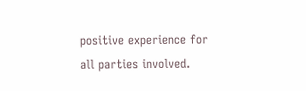positive experience for all parties involved.